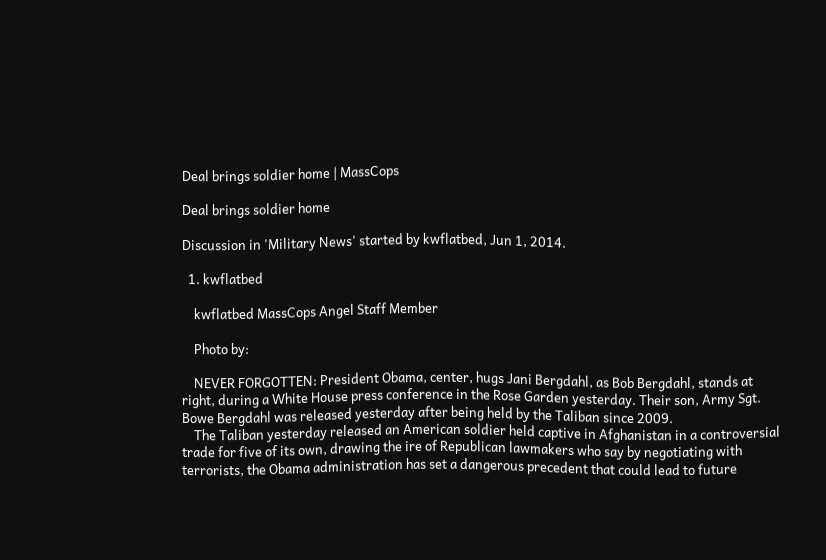Deal brings soldier home | MassCops

Deal brings soldier home

Discussion in 'Military News' started by kwflatbed, Jun 1, 2014.

  1. kwflatbed

    kwflatbed MassCops Angel Staff Member

    Photo by:

    NEVER FORGOTTEN: President Obama, center, hugs Jani Bergdahl, as Bob Bergdahl, stands at right, during a White House press conference in the Rose Garden yesterday. Their son, Army Sgt. Bowe Bergdahl was released yesterday after being held by the Taliban since 2009.
    The Taliban yesterday released an American soldier held captive in Afghanistan in a controversial trade for five of its own, drawing the ire of Republican lawmakers who say by negotiating with terrorists, the Obama administration has set a dangerous precedent that could lead to future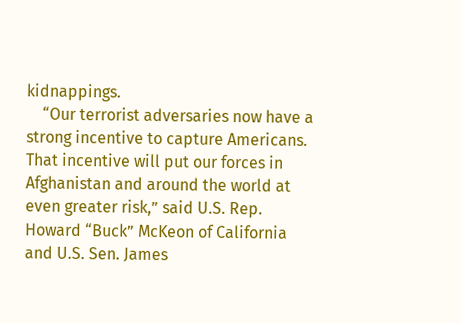kidnappings.
    “Our terrorist adversaries now have a strong incentive to capture Americans. That incentive will put our forces in Afghanistan and around the world at even greater risk,” said U.S. Rep. Howard “Buck” McKeon of California and U.S. Sen. James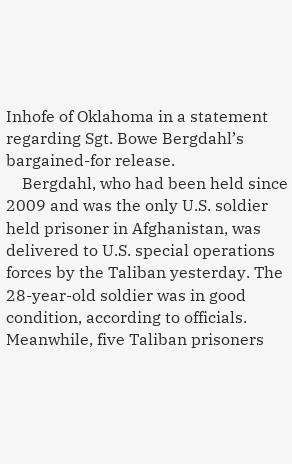Inhofe of Oklahoma in a statement regarding Sgt. Bowe Bergdahl’s bargained-for release.
    Bergdahl, who had been held since 2009 and was the only U.S. soldier held prisoner in Afghanistan, was delivered to U.S. special operations forces by the Taliban yesterday. The 28-year-old soldier was in good condition, according to officials. Meanwhile, five Taliban prisoners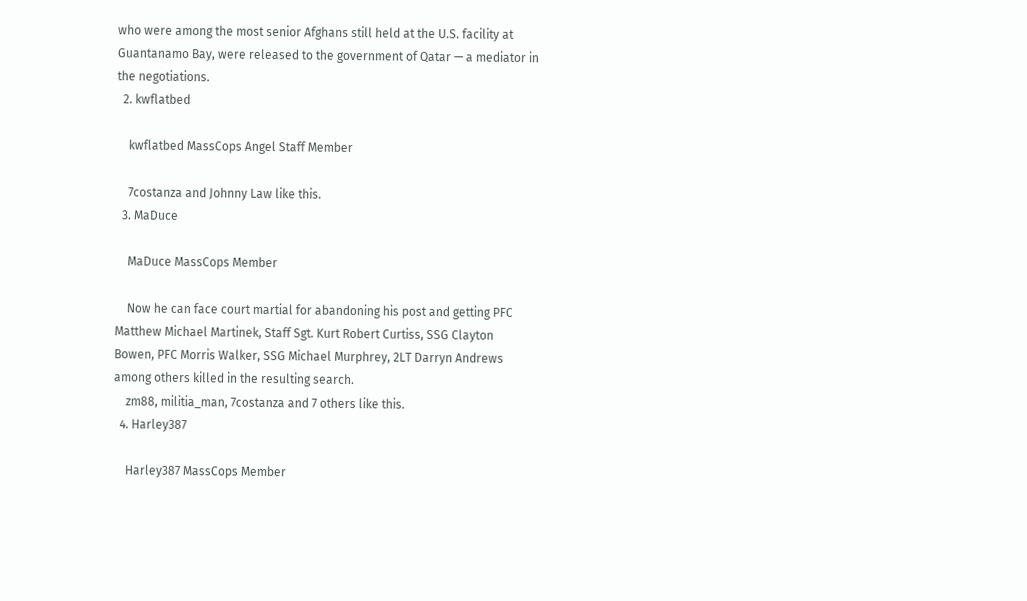who were among the most senior Afghans still held at the U.S. facility at Guantanamo Bay, were released to the government of Qatar — a mediator in the negotiations.
  2. kwflatbed

    kwflatbed MassCops Angel Staff Member

    7costanza and Johnny Law like this.
  3. MaDuce

    MaDuce MassCops Member

    Now he can face court martial for abandoning his post and getting PFC Matthew Michael Martinek, Staff Sgt. Kurt Robert Curtiss, SSG Clayton Bowen, PFC Morris Walker, SSG Michael Murphrey, 2LT Darryn Andrews among others killed in the resulting search.
    zm88, militia_man, 7costanza and 7 others like this.
  4. Harley387

    Harley387 MassCops Member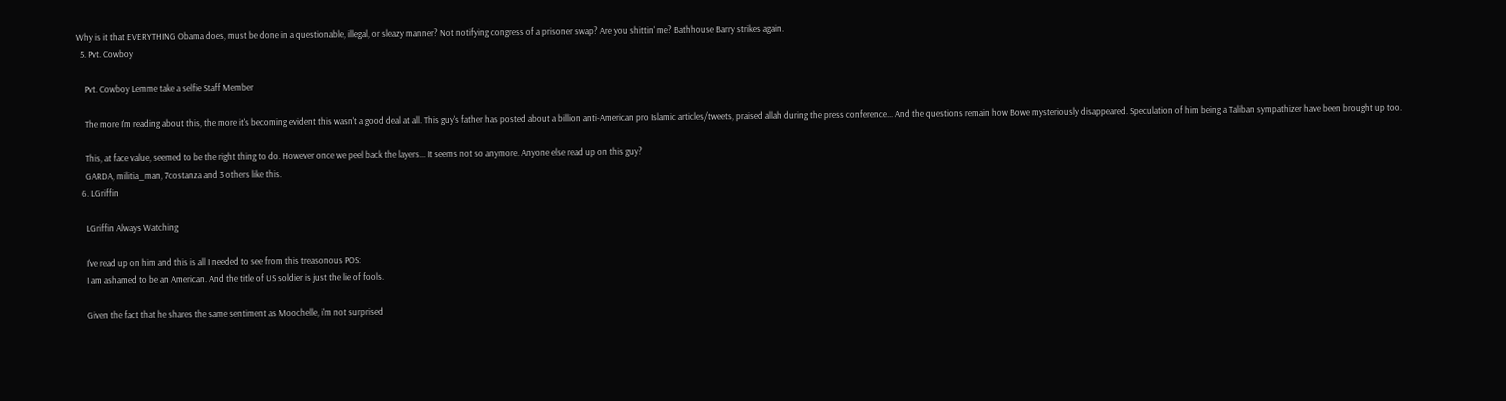Why is it that EVERYTHING Obama does, must be done in a questionable, illegal, or sleazy manner? Not notifying congress of a prisoner swap? Are you shittin' me? Bathhouse Barry strikes again.
  5. Pvt. Cowboy

    Pvt. Cowboy Lemme take a selfie Staff Member

    The more I'm reading about this, the more it's becoming evident this wasn't a good deal at all. This guy's father has posted about a billion anti-American pro Islamic articles/tweets, praised allah during the press conference... And the questions remain how Bowe mysteriously disappeared. Speculation of him being a Taliban sympathizer have been brought up too.

    This, at face value, seemed to be the right thing to do. However once we peel back the layers... It seems not so anymore. Anyone else read up on this guy?
    GARDA, militia_man, 7costanza and 3 others like this.
  6. LGriffin

    LGriffin Always Watching

    I've read up on him and this is all I needed to see from this treasonous POS:
    I am ashamed to be an American. And the title of US soldier is just the lie of fools.

    Given the fact that he shares the same sentiment as Moochelle, i'm not surprised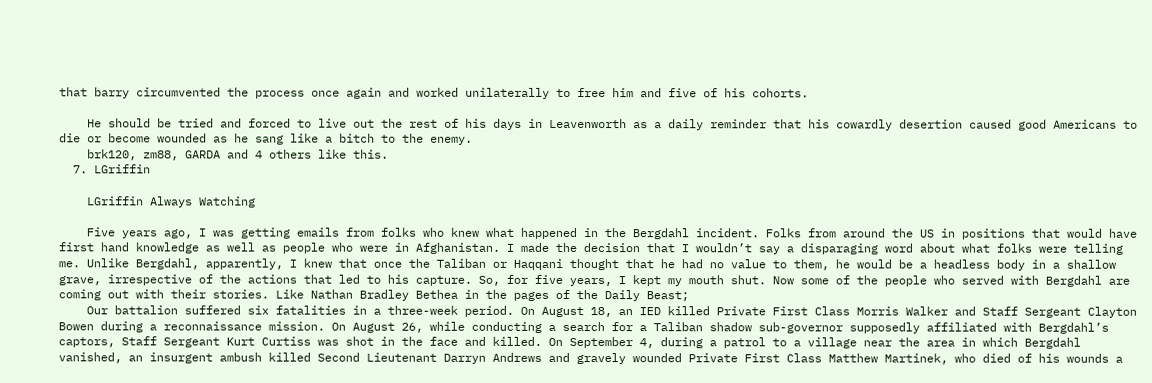that barry circumvented the process once again and worked unilaterally to free him and five of his cohorts.

    He should be tried and forced to live out the rest of his days in Leavenworth as a daily reminder that his cowardly desertion caused good Americans to die or become wounded as he sang like a bitch to the enemy.
    brk120, zm88, GARDA and 4 others like this.
  7. LGriffin

    LGriffin Always Watching

    Five years ago, I was getting emails from folks who knew what happened in the Bergdahl incident. Folks from around the US in positions that would have first hand knowledge as well as people who were in Afghanistan. I made the decision that I wouldn’t say a disparaging word about what folks were telling me. Unlike Bergdahl, apparently, I knew that once the Taliban or Haqqani thought that he had no value to them, he would be a headless body in a shallow grave, irrespective of the actions that led to his capture. So, for five years, I kept my mouth shut. Now some of the people who served with Bergdahl are coming out with their stories. Like Nathan Bradley Bethea in the pages of the Daily Beast;
    Our battalion suffered six fatalities in a three-week period. On August 18, an IED killed Private First Class Morris Walker and Staff Sergeant Clayton Bowen during a reconnaissance mission. On August 26, while conducting a search for a Taliban shadow sub-governor supposedly affiliated with Bergdahl’s captors, Staff Sergeant Kurt Curtiss was shot in the face and killed. On September 4, during a patrol to a village near the area in which Bergdahl vanished, an insurgent ambush killed Second Lieutenant Darryn Andrews and gravely wounded Private First Class Matthew Martinek, who died of his wounds a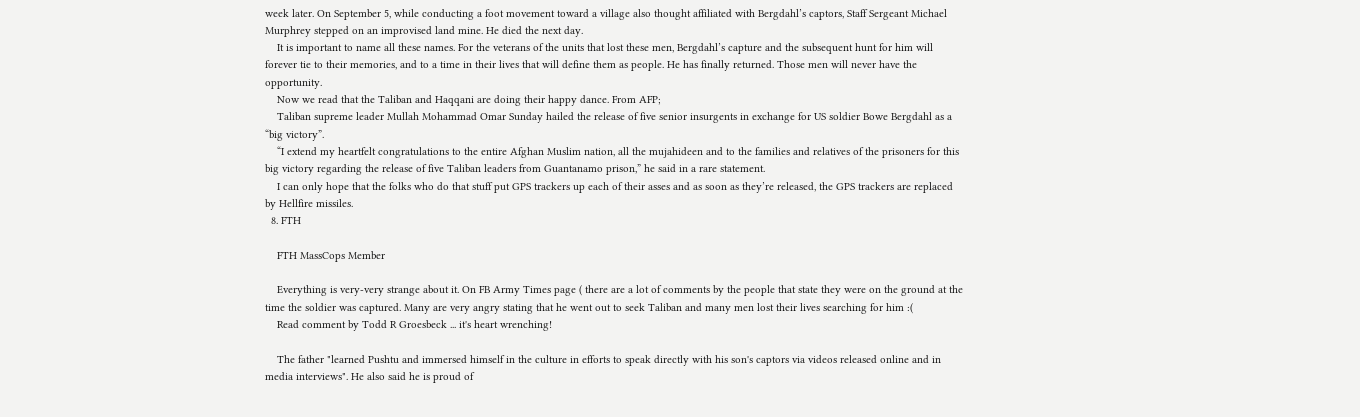week later. On September 5, while conducting a foot movement toward a village also thought affiliated with Bergdahl’s captors, Staff Sergeant Michael Murphrey stepped on an improvised land mine. He died the next day.
    It is important to name all these names. For the veterans of the units that lost these men, Bergdahl’s capture and the subsequent hunt for him will forever tie to their memories, and to a time in their lives that will define them as people. He has finally returned. Those men will never have the opportunity.
    Now we read that the Taliban and Haqqani are doing their happy dance. From AFP;
    Taliban supreme leader Mullah Mohammad Omar Sunday hailed the release of five senior insurgents in exchange for US soldier Bowe Bergdahl as a “big victory”.
    “I extend my heartfelt congratulations to the entire Afghan Muslim nation, all the mujahideen and to the families and relatives of the prisoners for this big victory regarding the release of five Taliban leaders from Guantanamo prison,” he said in a rare statement.
    I can only hope that the folks who do that stuff put GPS trackers up each of their asses and as soon as they’re released, the GPS trackers are replaced by Hellfire missiles.
  8. FTH

    FTH MassCops Member

    Everything is very-very strange about it. On FB Army Times page ( there are a lot of comments by the people that state they were on the ground at the time the soldier was captured. Many are very angry stating that he went out to seek Taliban and many men lost their lives searching for him :(
    Read comment by Todd R Groesbeck ... it's heart wrenching!

    The father "learned Pushtu and immersed himself in the culture in efforts to speak directly with his son's captors via videos released online and in media interviews". He also said he is proud of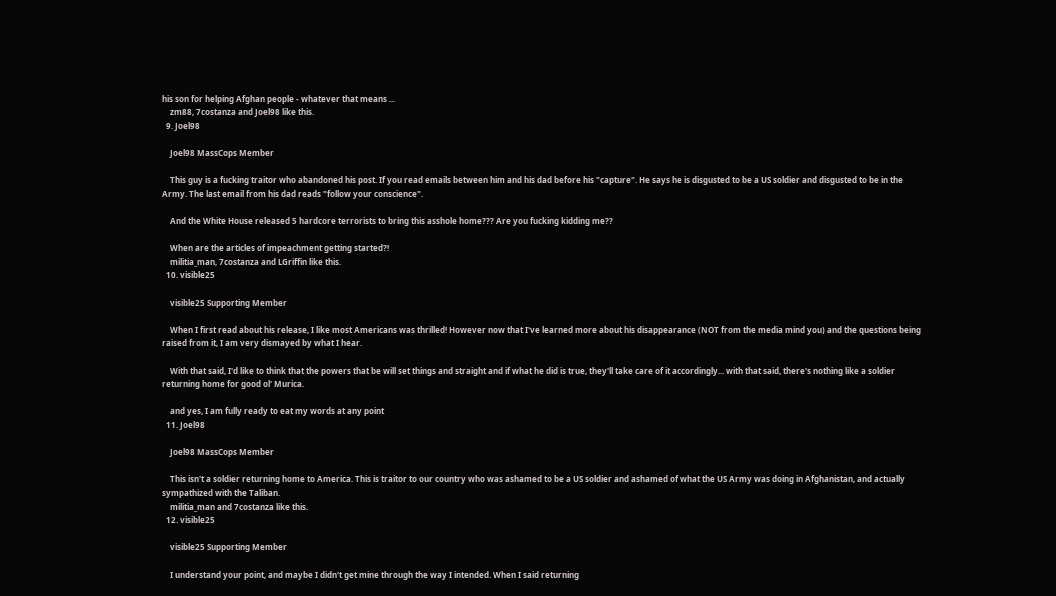his son for helping Afghan people - whatever that means ...
    zm88, 7costanza and Joel98 like this.
  9. Joel98

    Joel98 MassCops Member

    This guy is a fucking traitor who abandoned his post. If you read emails between him and his dad before his "capture". He says he is disgusted to be a US soldier and disgusted to be in the Army. The last email from his dad reads "follow your conscience".

    And the White House released 5 hardcore terrorists to bring this asshole home??? Are you fucking kidding me??

    When are the articles of impeachment getting started?!
    militia_man, 7costanza and LGriffin like this.
  10. visible25

    visible25 Supporting Member

    When I first read about his release, I like most Americans was thrilled! However now that I've learned more about his disappearance (NOT from the media mind you) and the questions being raised from it, I am very dismayed by what I hear.

    With that said, I'd like to think that the powers that be will set things and straight and if what he did is true, they'll take care of it accordingly... with that said, there's nothing like a soldier returning home for good ol' Murica.

    and yes, I am fully ready to eat my words at any point
  11. Joel98

    Joel98 MassCops Member

    This isn't a soldier returning home to America. This is traitor to our country who was ashamed to be a US soldier and ashamed of what the US Army was doing in Afghanistan, and actually sympathized with the Taliban.
    militia_man and 7costanza like this.
  12. visible25

    visible25 Supporting Member

    I understand your point, and maybe I didn't get mine through the way I intended. When I said returning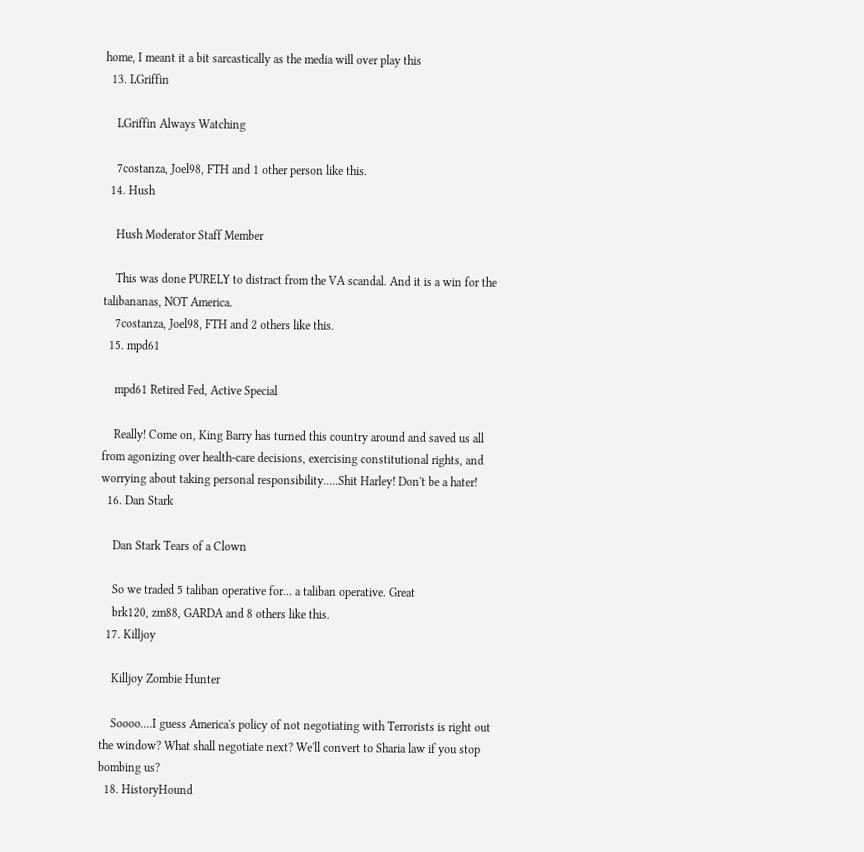home, I meant it a bit sarcastically as the media will over play this
  13. LGriffin

    LGriffin Always Watching

    7costanza, Joel98, FTH and 1 other person like this.
  14. Hush

    Hush Moderator Staff Member

    This was done PURELY to distract from the VA scandal. And it is a win for the talibananas, NOT America.
    7costanza, Joel98, FTH and 2 others like this.
  15. mpd61

    mpd61 Retired Fed, Active Special

    Really! Come on, King Barry has turned this country around and saved us all from agonizing over health-care decisions, exercising constitutional rights, and worrying about taking personal responsibility.....Shit Harley! Don't be a hater!
  16. Dan Stark

    Dan Stark Tears of a Clown

    So we traded 5 taliban operative for... a taliban operative. Great
    brk120, zm88, GARDA and 8 others like this.
  17. Killjoy

    Killjoy Zombie Hunter

    Soooo....I guess America's policy of not negotiating with Terrorists is right out the window? What shall negotiate next? We'll convert to Sharia law if you stop bombing us?
  18. HistoryHound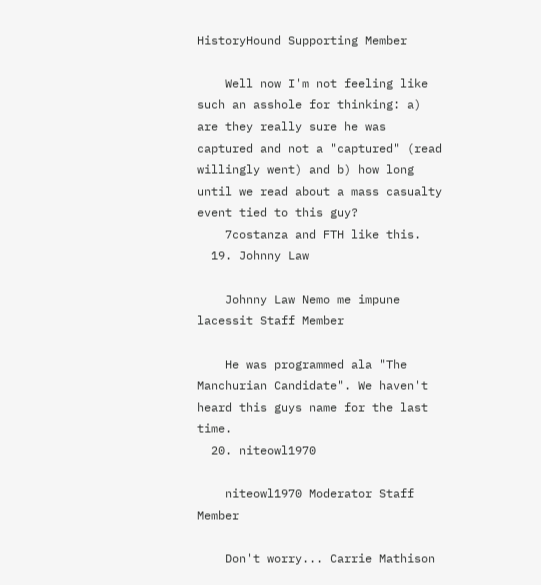HistoryHound Supporting Member

    Well now I'm not feeling like such an asshole for thinking: a) are they really sure he was captured and not a "captured" (read willingly went) and b) how long until we read about a mass casualty event tied to this guy?
    7costanza and FTH like this.
  19. Johnny Law

    Johnny Law Nemo me impune lacessit Staff Member

    He was programmed ala "The Manchurian Candidate". We haven't heard this guys name for the last time.
  20. niteowl1970

    niteowl1970 Moderator Staff Member

    Don't worry... Carrie Mathison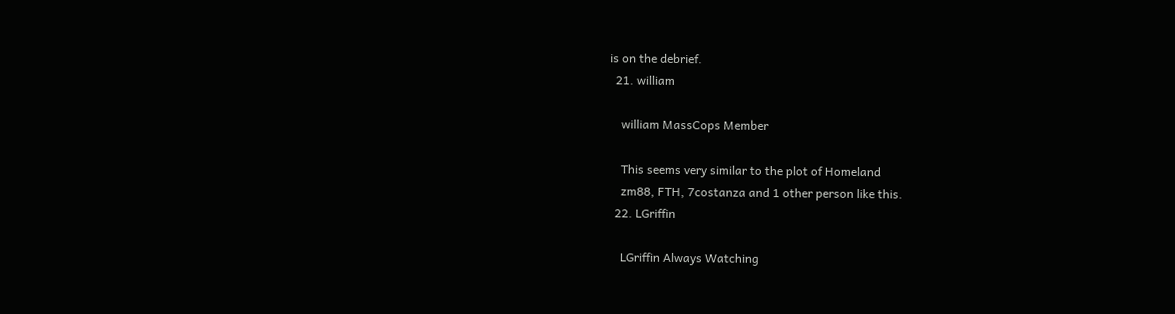is on the debrief.
  21. william

    william MassCops Member

    This seems very similar to the plot of Homeland
    zm88, FTH, 7costanza and 1 other person like this.
  22. LGriffin

    LGriffin Always Watching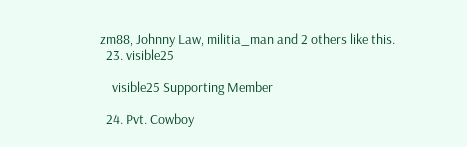zm88, Johnny Law, militia_man and 2 others like this.
  23. visible25

    visible25 Supporting Member

  24. Pvt. Cowboy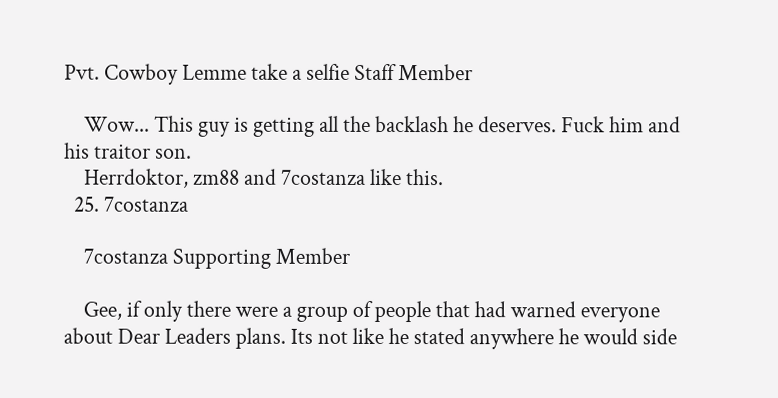Pvt. Cowboy Lemme take a selfie Staff Member

    Wow... This guy is getting all the backlash he deserves. Fuck him and his traitor son.
    Herrdoktor, zm88 and 7costanza like this.
  25. 7costanza

    7costanza Supporting Member

    Gee, if only there were a group of people that had warned everyone about Dear Leaders plans. Its not like he stated anywhere he would side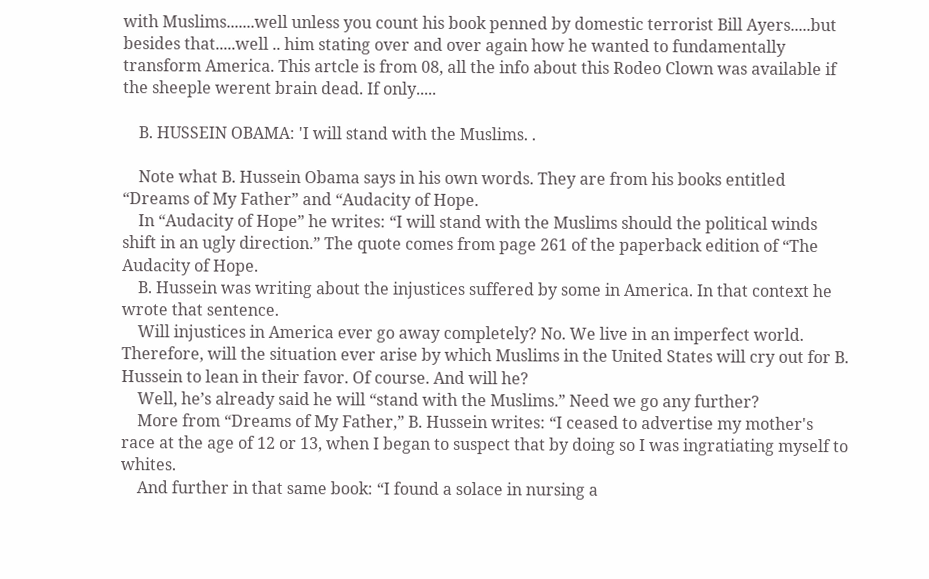with Muslims.......well unless you count his book penned by domestic terrorist Bill Ayers.....but besides that.....well .. him stating over and over again how he wanted to fundamentally transform America. This artcle is from 08, all the info about this Rodeo Clown was available if the sheeple werent brain dead. If only.....

    B. HUSSEIN OBAMA: 'I will stand with the Muslims. .

    Note what B. Hussein Obama says in his own words. They are from his books entitled “Dreams of My Father” and “Audacity of Hope.
    In “Audacity of Hope” he writes: “I will stand with the Muslims should the political winds shift in an ugly direction.” The quote comes from page 261 of the paperback edition of “The Audacity of Hope.
    B. Hussein was writing about the injustices suffered by some in America. In that context he wrote that sentence.
    Will injustices in America ever go away completely? No. We live in an imperfect world. Therefore, will the situation ever arise by which Muslims in the United States will cry out for B. Hussein to lean in their favor. Of course. And will he?
    Well, he’s already said he will “stand with the Muslims.” Need we go any further?
    More from “Dreams of My Father,” B. Hussein writes: “I ceased to advertise my mother's race at the age of 12 or 13, when I began to suspect that by doing so I was ingratiating myself to whites.
    And further in that same book: “I found a solace in nursing a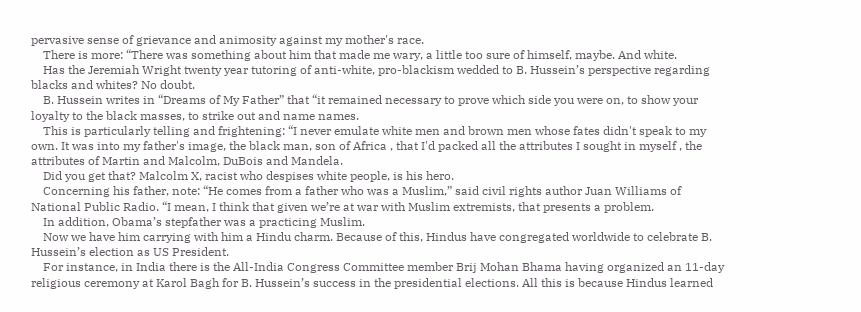pervasive sense of grievance and animosity against my mother's race.
    There is more: “There was something about him that made me wary, a little too sure of himself, maybe. And white.
    Has the Jeremiah Wright twenty year tutoring of anti-white, pro-blackism wedded to B. Hussein’s perspective regarding blacks and whites? No doubt.
    B. Hussein writes in “Dreams of My Father” that “it remained necessary to prove which side you were on, to show your loyalty to the black masses, to strike out and name names.
    This is particularly telling and frightening: “I never emulate white men and brown men whose fates didn't speak to my own. It was into my father's image, the black man, son of Africa , that I'd packed all the attributes I sought in myself , the attributes of Martin and Malcolm, DuBois and Mandela.
    Did you get that? Malcolm X, racist who despises white people, is his hero.
    Concerning his father, note: “He comes from a father who was a Muslim,” said civil rights author Juan Williams of National Public Radio. “I mean, I think that given we’re at war with Muslim extremists, that presents a problem.
    In addition, Obama’s stepfather was a practicing Muslim.
    Now we have him carrying with him a Hindu charm. Because of this, Hindus have congregated worldwide to celebrate B. Hussein’s election as US President.
    For instance, in India there is the All-India Congress Committee member Brij Mohan Bhama having organized an 11-day religious ceremony at Karol Bagh for B. Hussein’s success in the presidential elections. All this is because Hindus learned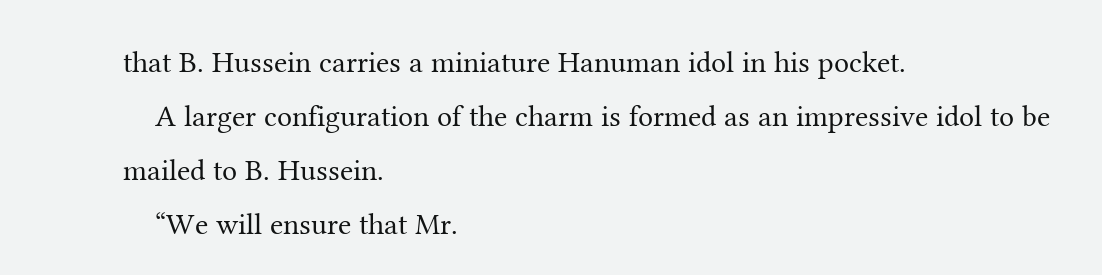that B. Hussein carries a miniature Hanuman idol in his pocket.
    A larger configuration of the charm is formed as an impressive idol to be mailed to B. Hussein.
    “We will ensure that Mr.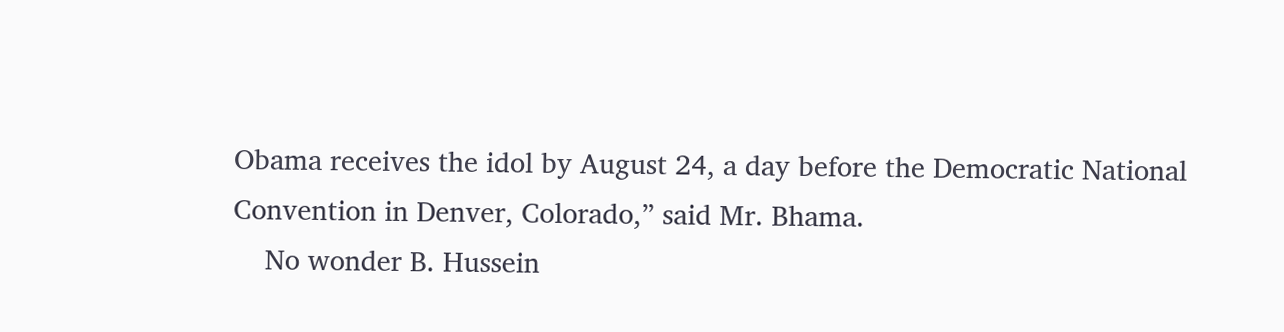Obama receives the idol by August 24, a day before the Democratic National Convention in Denver, Colorado,” said Mr. Bhama.
    No wonder B. Hussein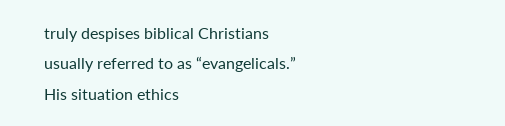truly despises biblical Christians usually referred to as “evangelicals.” His situation ethics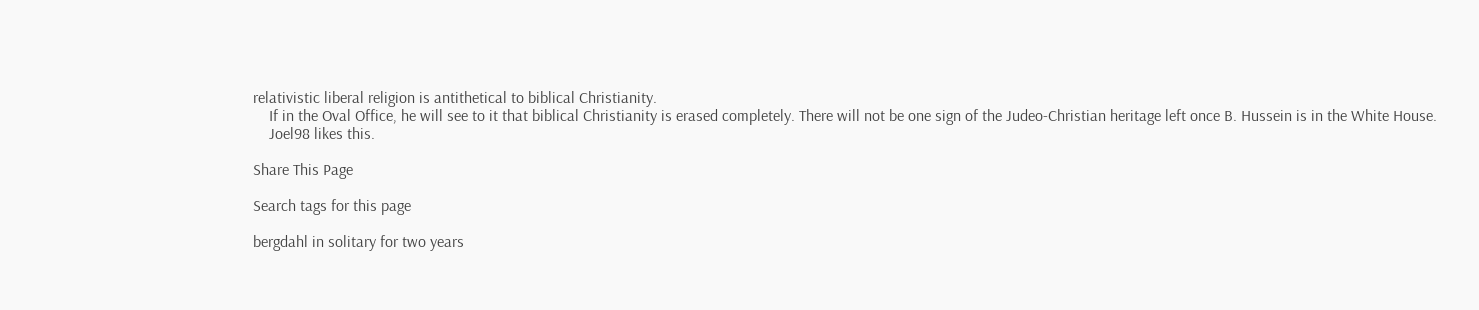relativistic liberal religion is antithetical to biblical Christianity.
    If in the Oval Office, he will see to it that biblical Christianity is erased completely. There will not be one sign of the Judeo-Christian heritage left once B. Hussein is in the White House.
    Joel98 likes this.

Share This Page

Search tags for this page

bergdahl in solitary for two years